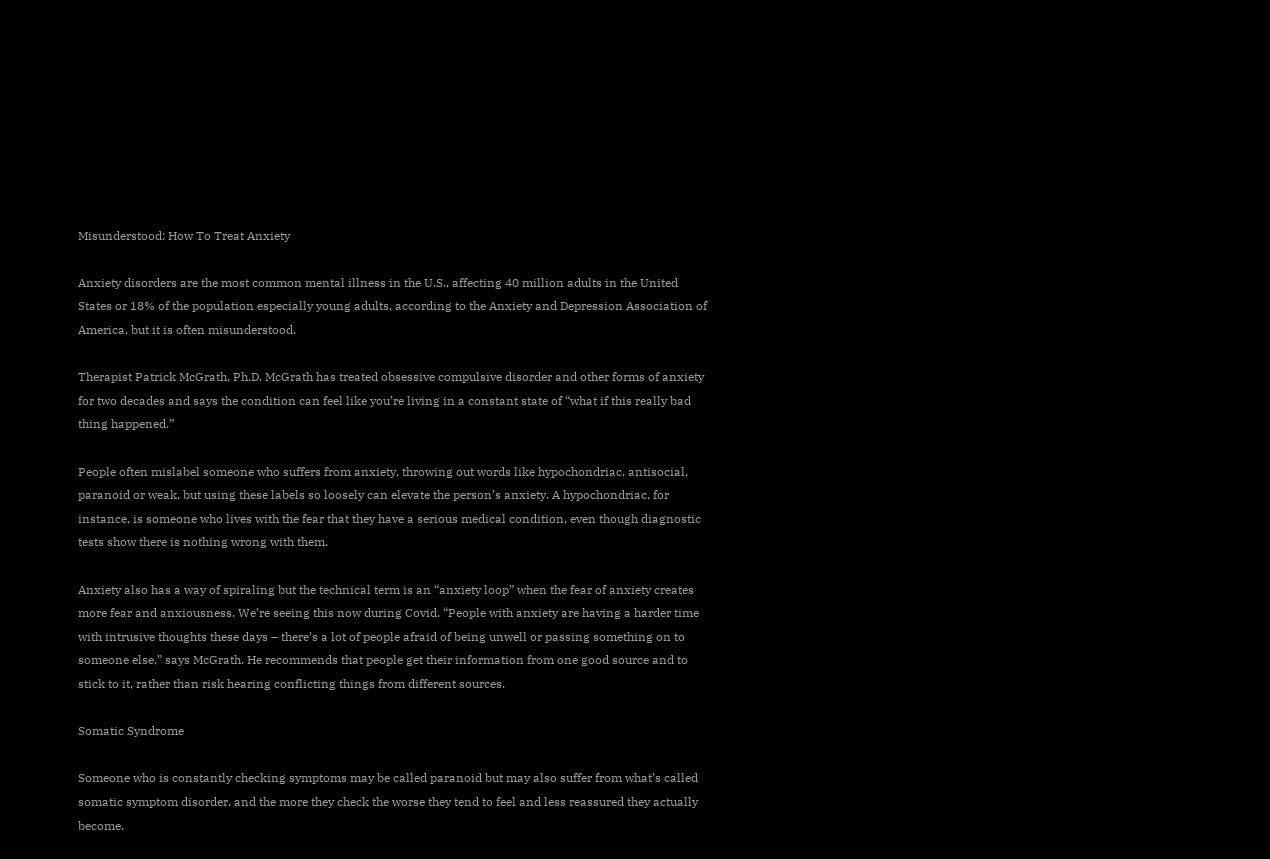Misunderstood: How To Treat Anxiety

Anxiety disorders are the most common mental illness in the U.S., affecting 40 million adults in the United States or 18% of the population especially young adults, according to the Anxiety and Depression Association of America, but it is often misunderstood.

Therapist Patrick McGrath, Ph.D. McGrath has treated obsessive compulsive disorder and other forms of anxiety for two decades and says the condition can feel like you’re living in a constant state of “what if this really bad thing happened.”

People often mislabel someone who suffers from anxiety, throwing out words like hypochondriac, antisocial, paranoid or weak, but using these labels so loosely can elevate the person’s anxiety. A hypochondriac, for instance, is someone who lives with the fear that they have a serious medical condition, even though diagnostic tests show there is nothing wrong with them.

Anxiety also has a way of spiraling but the technical term is an “anxiety loop” when the fear of anxiety creates more fear and anxiousness. We’re seeing this now during Covid. “People with anxiety are having a harder time with intrusive thoughts these days – there’s a lot of people afraid of being unwell or passing something on to someone else,” says McGrath. He recommends that people get their information from one good source and to stick to it, rather than risk hearing conflicting things from different sources.

Somatic Syndrome

Someone who is constantly checking symptoms may be called paranoid but may also suffer from what’s called somatic symptom disorder, and the more they check the worse they tend to feel and less reassured they actually become.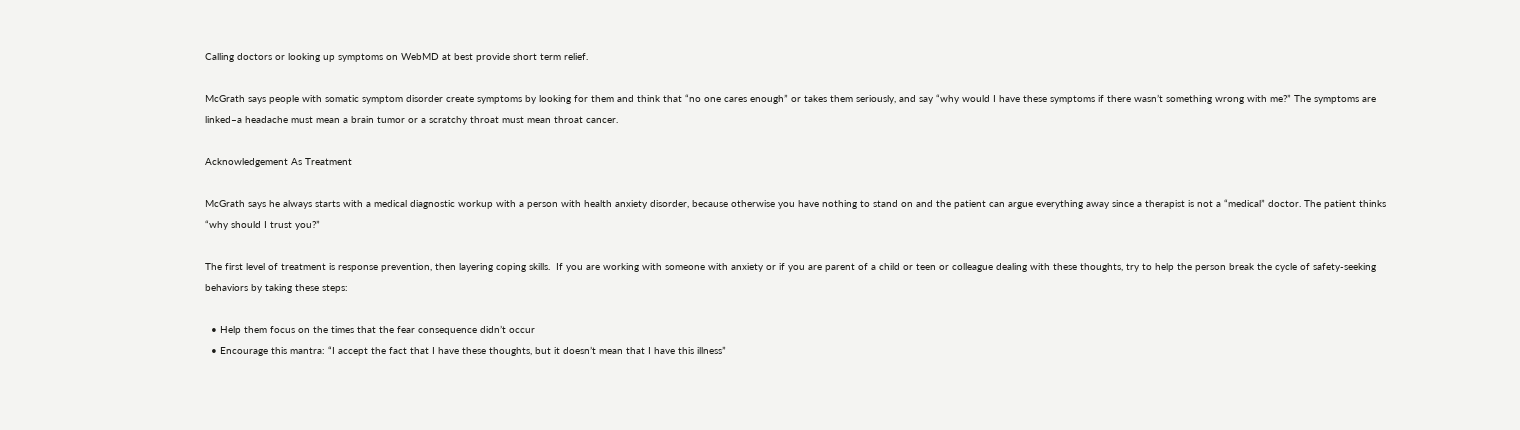Calling doctors or looking up symptoms on WebMD at best provide short term relief.

McGrath says people with somatic symptom disorder create symptoms by looking for them and think that “no one cares enough” or takes them seriously, and say “why would I have these symptoms if there wasn’t something wrong with me?” The symptoms are linked–a headache must mean a brain tumor or a scratchy throat must mean throat cancer.

Acknowledgement As Treatment

McGrath says he always starts with a medical diagnostic workup with a person with health anxiety disorder, because otherwise you have nothing to stand on and the patient can argue everything away since a therapist is not a “medical” doctor. The patient thinks “why should I trust you?”

The first level of treatment is response prevention, then layering coping skills.  If you are working with someone with anxiety or if you are parent of a child or teen or colleague dealing with these thoughts, try to help the person break the cycle of safety-seeking behaviors by taking these steps:

  • Help them focus on the times that the fear consequence didn’t occur
  • Encourage this mantra: “I accept the fact that I have these thoughts, but it doesn’t mean that I have this illness”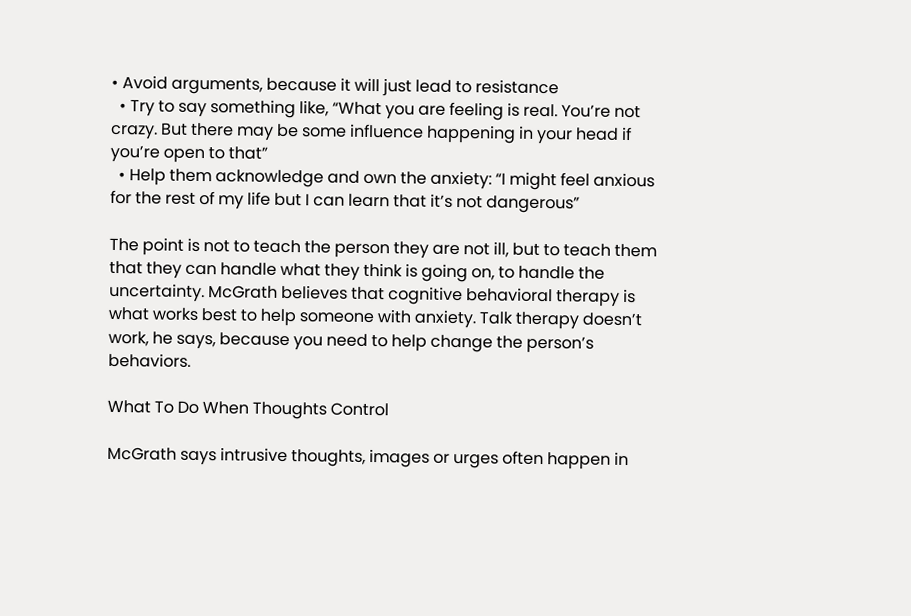• Avoid arguments, because it will just lead to resistance
  • Try to say something like, “What you are feeling is real. You’re not crazy. But there may be some influence happening in your head if you’re open to that”
  • Help them acknowledge and own the anxiety: “I might feel anxious for the rest of my life but I can learn that it’s not dangerous”

The point is not to teach the person they are not ill, but to teach them that they can handle what they think is going on, to handle the uncertainty. McGrath believes that cognitive behavioral therapy is what works best to help someone with anxiety. Talk therapy doesn’t work, he says, because you need to help change the person’s behaviors.

What To Do When Thoughts Control

McGrath says intrusive thoughts, images or urges often happen in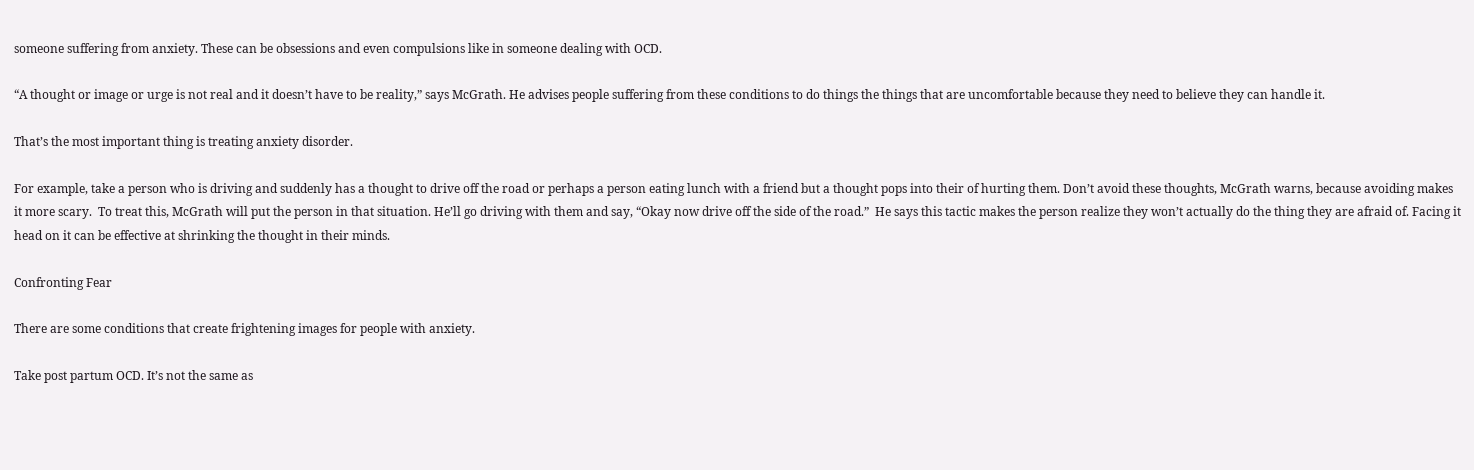someone suffering from anxiety. These can be obsessions and even compulsions like in someone dealing with OCD.

“A thought or image or urge is not real and it doesn’t have to be reality,” says McGrath. He advises people suffering from these conditions to do things the things that are uncomfortable because they need to believe they can handle it.

That’s the most important thing is treating anxiety disorder.

For example, take a person who is driving and suddenly has a thought to drive off the road or perhaps a person eating lunch with a friend but a thought pops into their of hurting them. Don’t avoid these thoughts, McGrath warns, because avoiding makes it more scary.  To treat this, McGrath will put the person in that situation. He’ll go driving with them and say, “Okay now drive off the side of the road.”  He says this tactic makes the person realize they won’t actually do the thing they are afraid of. Facing it head on it can be effective at shrinking the thought in their minds.

Confronting Fear

There are some conditions that create frightening images for people with anxiety.

Take post partum OCD. It’s not the same as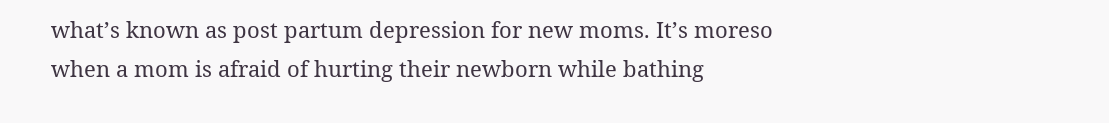what’s known as post partum depression for new moms. It’s moreso when a mom is afraid of hurting their newborn while bathing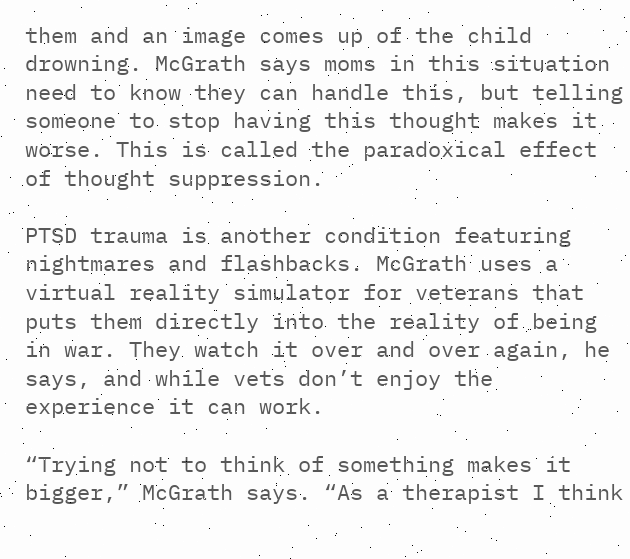them and an image comes up of the child drowning. McGrath says moms in this situation need to know they can handle this, but telling someone to stop having this thought makes it worse. This is called the paradoxical effect of thought suppression.

PTSD trauma is another condition featuring nightmares and flashbacks. McGrath uses a virtual reality simulator for veterans that puts them directly into the reality of being in war. They watch it over and over again, he says, and while vets don’t enjoy the experience it can work.

“Trying not to think of something makes it bigger,” McGrath says. “As a therapist I think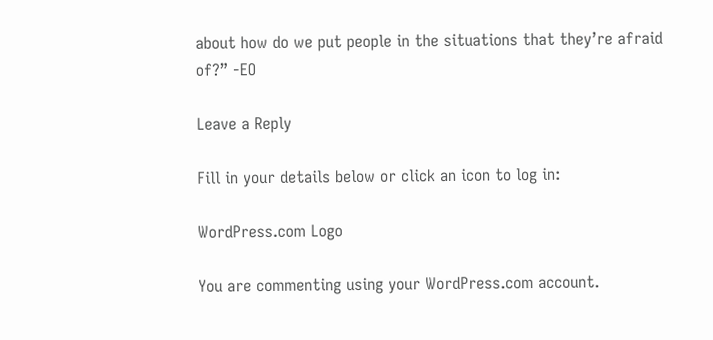about how do we put people in the situations that they’re afraid of?” -EO

Leave a Reply

Fill in your details below or click an icon to log in:

WordPress.com Logo

You are commenting using your WordPress.com account.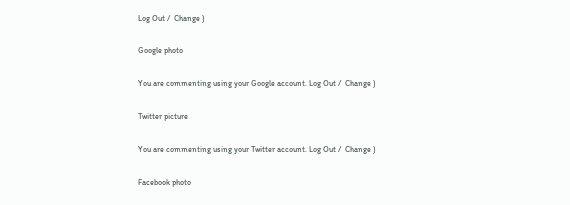Log Out /  Change )

Google photo

You are commenting using your Google account. Log Out /  Change )

Twitter picture

You are commenting using your Twitter account. Log Out /  Change )

Facebook photo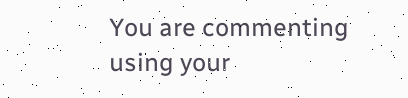You are commenting using your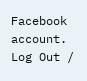Facebook account. Log Out /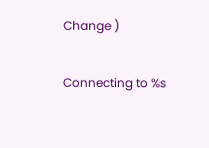Change )

Connecting to %s